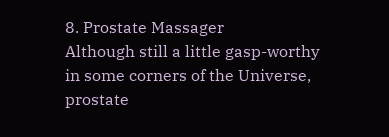8. Prostate Massager
Although still a little gasp-worthy in some corners of the Universe, prostate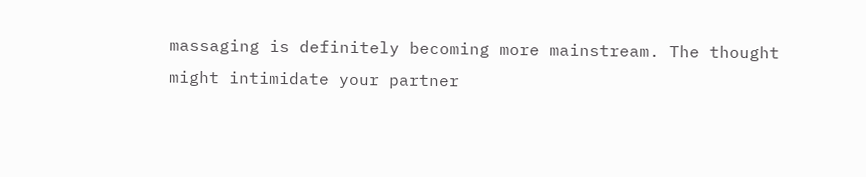massaging is definitely becoming more mainstream. The thought might intimidate your partner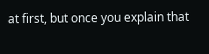at first, but once you explain that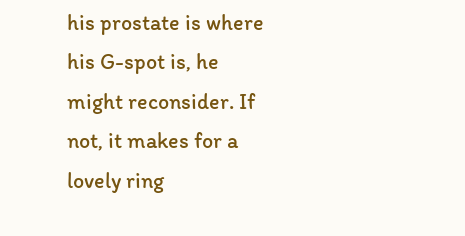his prostate is where his G-spot is, he might reconsider. If not, it makes for a lovely ring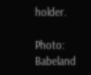holder.

Photo: Babeland